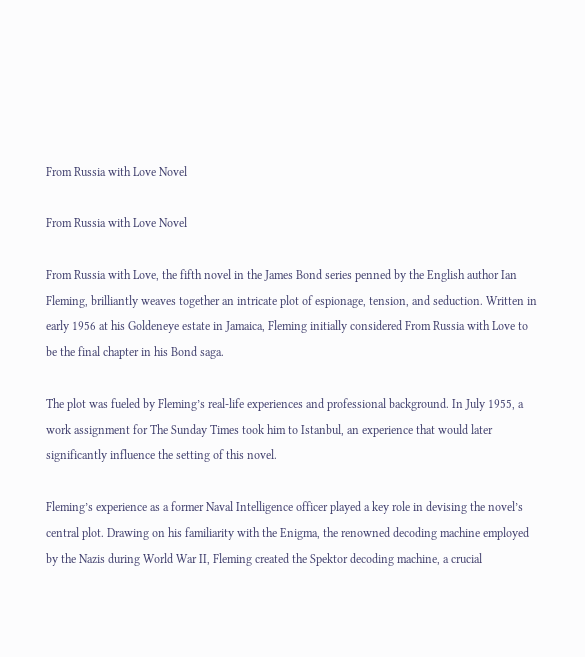From Russia with Love Novel

From Russia with Love Novel

From Russia with Love, the fifth novel in the James Bond series penned by the English author Ian Fleming, brilliantly weaves together an intricate plot of espionage, tension, and seduction. Written in early 1956 at his Goldeneye estate in Jamaica, Fleming initially considered From Russia with Love to be the final chapter in his Bond saga.

The plot was fueled by Fleming’s real-life experiences and professional background. In July 1955, a work assignment for The Sunday Times took him to Istanbul, an experience that would later significantly influence the setting of this novel.

Fleming’s experience as a former Naval Intelligence officer played a key role in devising the novel’s central plot. Drawing on his familiarity with the Enigma, the renowned decoding machine employed by the Nazis during World War II, Fleming created the Spektor decoding machine, a crucial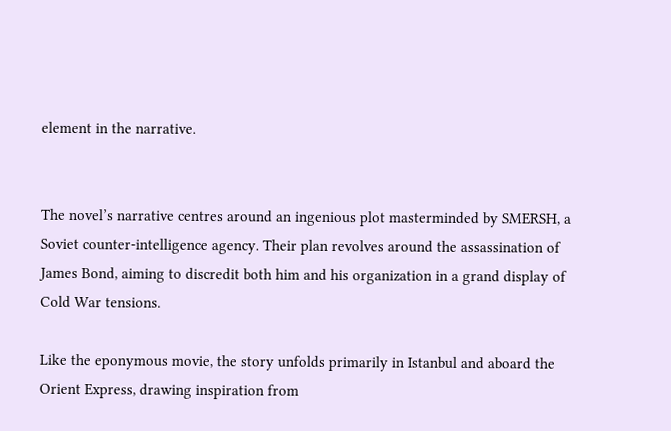element in the narrative.


The novel’s narrative centres around an ingenious plot masterminded by SMERSH, a Soviet counter-intelligence agency. Their plan revolves around the assassination of James Bond, aiming to discredit both him and his organization in a grand display of Cold War tensions.

Like the eponymous movie, the story unfolds primarily in Istanbul and aboard the Orient Express, drawing inspiration from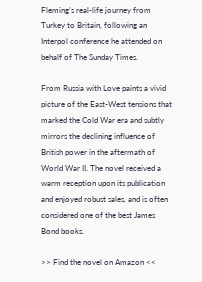Fleming’s real-life journey from Turkey to Britain, following an Interpol conference he attended on behalf of The Sunday Times.

From Russia with Love paints a vivid picture of the East-West tensions that marked the Cold War era and subtly mirrors the declining influence of British power in the aftermath of World War II. The novel received a warm reception upon its publication and enjoyed robust sales, and is often considered one of the best James Bond books.

>> Find the novel on Amazon <<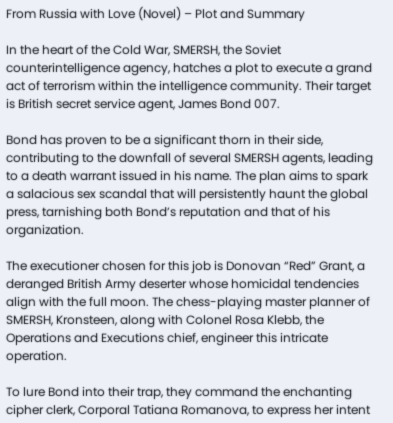From Russia with Love (Novel) – Plot and Summary

In the heart of the Cold War, SMERSH, the Soviet counterintelligence agency, hatches a plot to execute a grand act of terrorism within the intelligence community. Their target is British secret service agent, James Bond 007.

Bond has proven to be a significant thorn in their side, contributing to the downfall of several SMERSH agents, leading to a death warrant issued in his name. The plan aims to spark a salacious sex scandal that will persistently haunt the global press, tarnishing both Bond’s reputation and that of his organization.

The executioner chosen for this job is Donovan “Red” Grant, a deranged British Army deserter whose homicidal tendencies align with the full moon. The chess-playing master planner of SMERSH, Kronsteen, along with Colonel Rosa Klebb, the Operations and Executions chief, engineer this intricate operation.

To lure Bond into their trap, they command the enchanting cipher clerk, Corporal Tatiana Romanova, to express her intent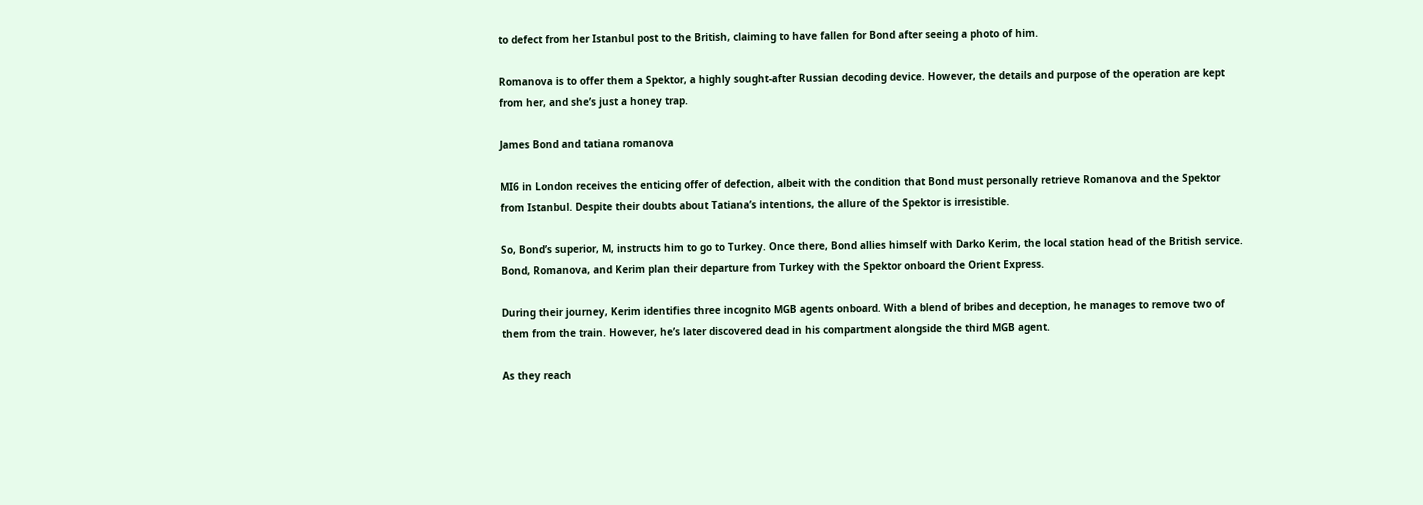to defect from her Istanbul post to the British, claiming to have fallen for Bond after seeing a photo of him.

Romanova is to offer them a Spektor, a highly sought-after Russian decoding device. However, the details and purpose of the operation are kept from her, and she’s just a honey trap.

James Bond and tatiana romanova

MI6 in London receives the enticing offer of defection, albeit with the condition that Bond must personally retrieve Romanova and the Spektor from Istanbul. Despite their doubts about Tatiana’s intentions, the allure of the Spektor is irresistible.

So, Bond’s superior, M, instructs him to go to Turkey. Once there, Bond allies himself with Darko Kerim, the local station head of the British service. Bond, Romanova, and Kerim plan their departure from Turkey with the Spektor onboard the Orient Express.

During their journey, Kerim identifies three incognito MGB agents onboard. With a blend of bribes and deception, he manages to remove two of them from the train. However, he’s later discovered dead in his compartment alongside the third MGB agent.

As they reach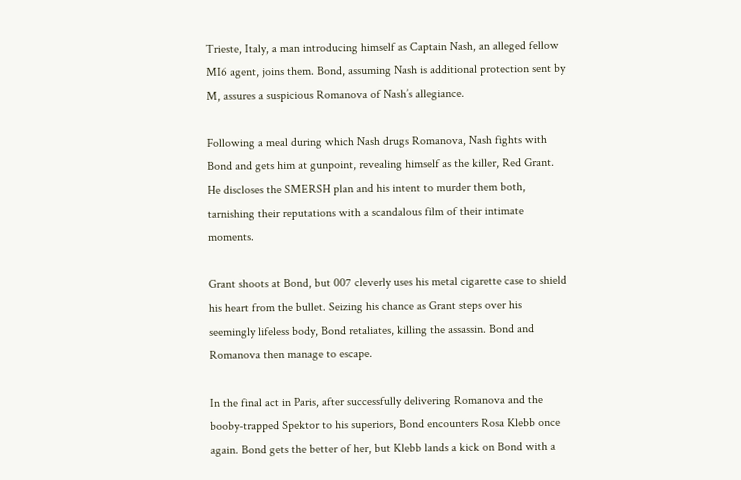Trieste, Italy, a man introducing himself as Captain Nash, an alleged fellow MI6 agent, joins them. Bond, assuming Nash is additional protection sent by M, assures a suspicious Romanova of Nash’s allegiance.

Following a meal during which Nash drugs Romanova, Nash fights with Bond and gets him at gunpoint, revealing himself as the killer, Red Grant. He discloses the SMERSH plan and his intent to murder them both, tarnishing their reputations with a scandalous film of their intimate moments.

Grant shoots at Bond, but 007 cleverly uses his metal cigarette case to shield his heart from the bullet. Seizing his chance as Grant steps over his seemingly lifeless body, Bond retaliates, killing the assassin. Bond and Romanova then manage to escape.

In the final act in Paris, after successfully delivering Romanova and the booby-trapped Spektor to his superiors, Bond encounters Rosa Klebb once again. Bond gets the better of her, but Klebb lands a kick on Bond with a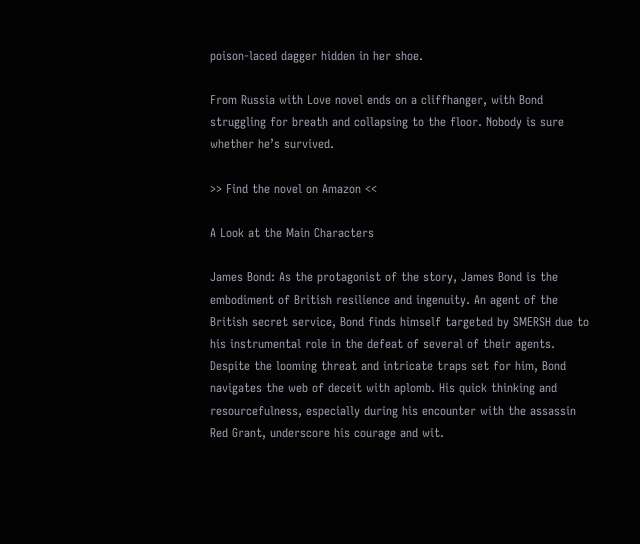poison-laced dagger hidden in her shoe.

From Russia with Love novel ends on a cliffhanger, with Bond struggling for breath and collapsing to the floor. Nobody is sure whether he’s survived.

>> Find the novel on Amazon <<

A Look at the Main Characters

James Bond: As the protagonist of the story, James Bond is the embodiment of British resilience and ingenuity. An agent of the British secret service, Bond finds himself targeted by SMERSH due to his instrumental role in the defeat of several of their agents. Despite the looming threat and intricate traps set for him, Bond navigates the web of deceit with aplomb. His quick thinking and resourcefulness, especially during his encounter with the assassin Red Grant, underscore his courage and wit.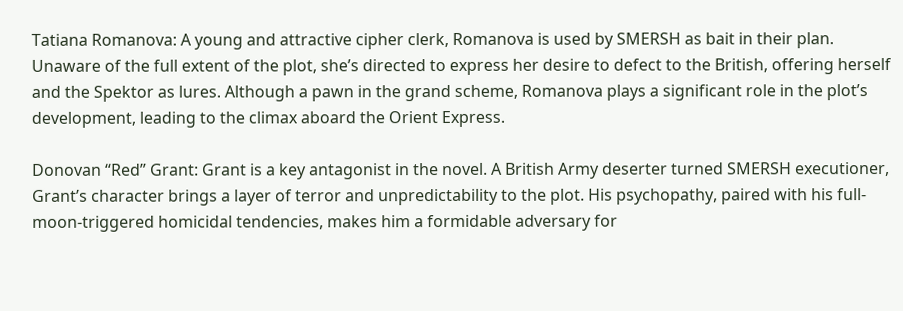Tatiana Romanova: A young and attractive cipher clerk, Romanova is used by SMERSH as bait in their plan. Unaware of the full extent of the plot, she’s directed to express her desire to defect to the British, offering herself and the Spektor as lures. Although a pawn in the grand scheme, Romanova plays a significant role in the plot’s development, leading to the climax aboard the Orient Express.

Donovan “Red” Grant: Grant is a key antagonist in the novel. A British Army deserter turned SMERSH executioner, Grant’s character brings a layer of terror and unpredictability to the plot. His psychopathy, paired with his full-moon-triggered homicidal tendencies, makes him a formidable adversary for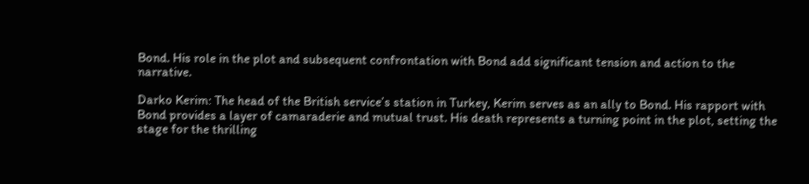Bond. His role in the plot and subsequent confrontation with Bond add significant tension and action to the narrative.

Darko Kerim: The head of the British service’s station in Turkey, Kerim serves as an ally to Bond. His rapport with Bond provides a layer of camaraderie and mutual trust. His death represents a turning point in the plot, setting the stage for the thrilling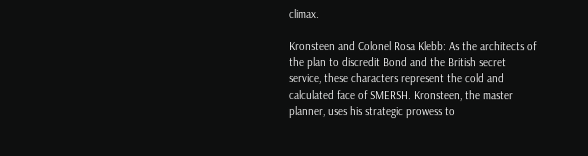climax.

Kronsteen and Colonel Rosa Klebb: As the architects of the plan to discredit Bond and the British secret service, these characters represent the cold and calculated face of SMERSH. Kronsteen, the master planner, uses his strategic prowess to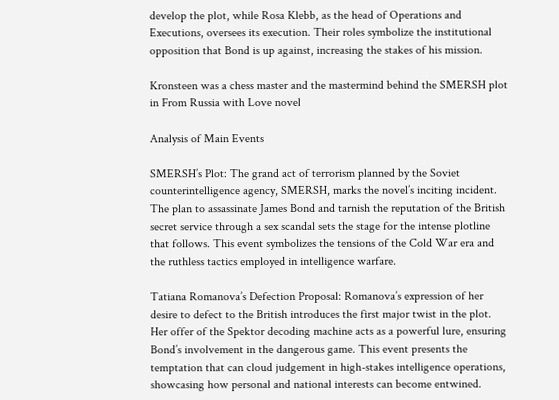develop the plot, while Rosa Klebb, as the head of Operations and Executions, oversees its execution. Their roles symbolize the institutional opposition that Bond is up against, increasing the stakes of his mission.

Kronsteen was a chess master and the mastermind behind the SMERSH plot in From Russia with Love novel

Analysis of Main Events

SMERSH’s Plot: The grand act of terrorism planned by the Soviet counterintelligence agency, SMERSH, marks the novel’s inciting incident. The plan to assassinate James Bond and tarnish the reputation of the British secret service through a sex scandal sets the stage for the intense plotline that follows. This event symbolizes the tensions of the Cold War era and the ruthless tactics employed in intelligence warfare.

Tatiana Romanova’s Defection Proposal: Romanova’s expression of her desire to defect to the British introduces the first major twist in the plot. Her offer of the Spektor decoding machine acts as a powerful lure, ensuring Bond’s involvement in the dangerous game. This event presents the temptation that can cloud judgement in high-stakes intelligence operations, showcasing how personal and national interests can become entwined.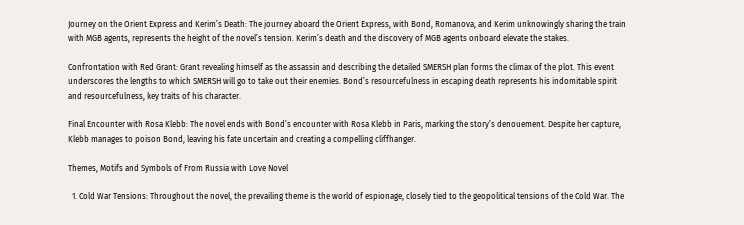Journey on the Orient Express and Kerim’s Death: The journey aboard the Orient Express, with Bond, Romanova, and Kerim unknowingly sharing the train with MGB agents, represents the height of the novel’s tension. Kerim’s death and the discovery of MGB agents onboard elevate the stakes.

Confrontation with Red Grant: Grant revealing himself as the assassin and describing the detailed SMERSH plan forms the climax of the plot. This event underscores the lengths to which SMERSH will go to take out their enemies. Bond’s resourcefulness in escaping death represents his indomitable spirit and resourcefulness, key traits of his character.

Final Encounter with Rosa Klebb: The novel ends with Bond’s encounter with Rosa Klebb in Paris, marking the story’s denouement. Despite her capture, Klebb manages to poison Bond, leaving his fate uncertain and creating a compelling cliffhanger.

Themes, Motifs and Symbols of From Russia with Love Novel

  1. Cold War Tensions: Throughout the novel, the prevailing theme is the world of espionage, closely tied to the geopolitical tensions of the Cold War. The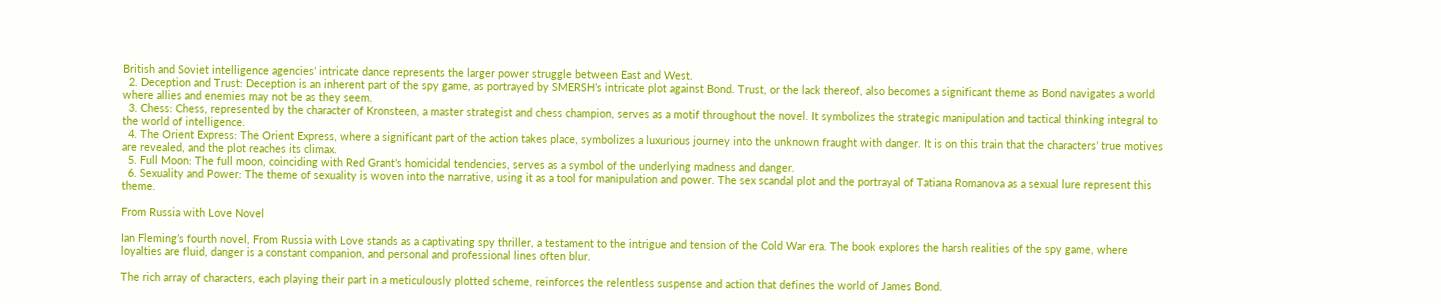British and Soviet intelligence agencies’ intricate dance represents the larger power struggle between East and West.
  2. Deception and Trust: Deception is an inherent part of the spy game, as portrayed by SMERSH’s intricate plot against Bond. Trust, or the lack thereof, also becomes a significant theme as Bond navigates a world where allies and enemies may not be as they seem.
  3. Chess: Chess, represented by the character of Kronsteen, a master strategist and chess champion, serves as a motif throughout the novel. It symbolizes the strategic manipulation and tactical thinking integral to the world of intelligence.
  4. The Orient Express: The Orient Express, where a significant part of the action takes place, symbolizes a luxurious journey into the unknown fraught with danger. It is on this train that the characters’ true motives are revealed, and the plot reaches its climax.
  5. Full Moon: The full moon, coinciding with Red Grant’s homicidal tendencies, serves as a symbol of the underlying madness and danger.
  6. Sexuality and Power: The theme of sexuality is woven into the narrative, using it as a tool for manipulation and power. The sex scandal plot and the portrayal of Tatiana Romanova as a sexual lure represent this theme.

From Russia with Love Novel

Ian Fleming’s fourth novel, From Russia with Love stands as a captivating spy thriller, a testament to the intrigue and tension of the Cold War era. The book explores the harsh realities of the spy game, where loyalties are fluid, danger is a constant companion, and personal and professional lines often blur.

The rich array of characters, each playing their part in a meticulously plotted scheme, reinforces the relentless suspense and action that defines the world of James Bond.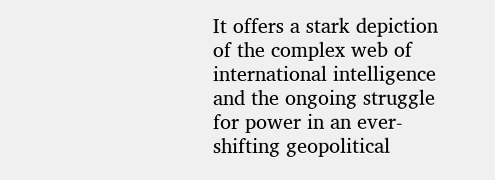It offers a stark depiction of the complex web of international intelligence and the ongoing struggle for power in an ever-shifting geopolitical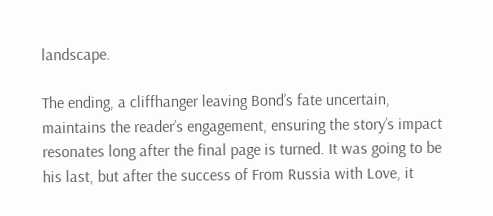landscape.

The ending, a cliffhanger leaving Bond’s fate uncertain, maintains the reader’s engagement, ensuring the story’s impact resonates long after the final page is turned. It was going to be his last, but after the success of From Russia with Love, it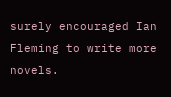surely encouraged Ian Fleming to write more novels.